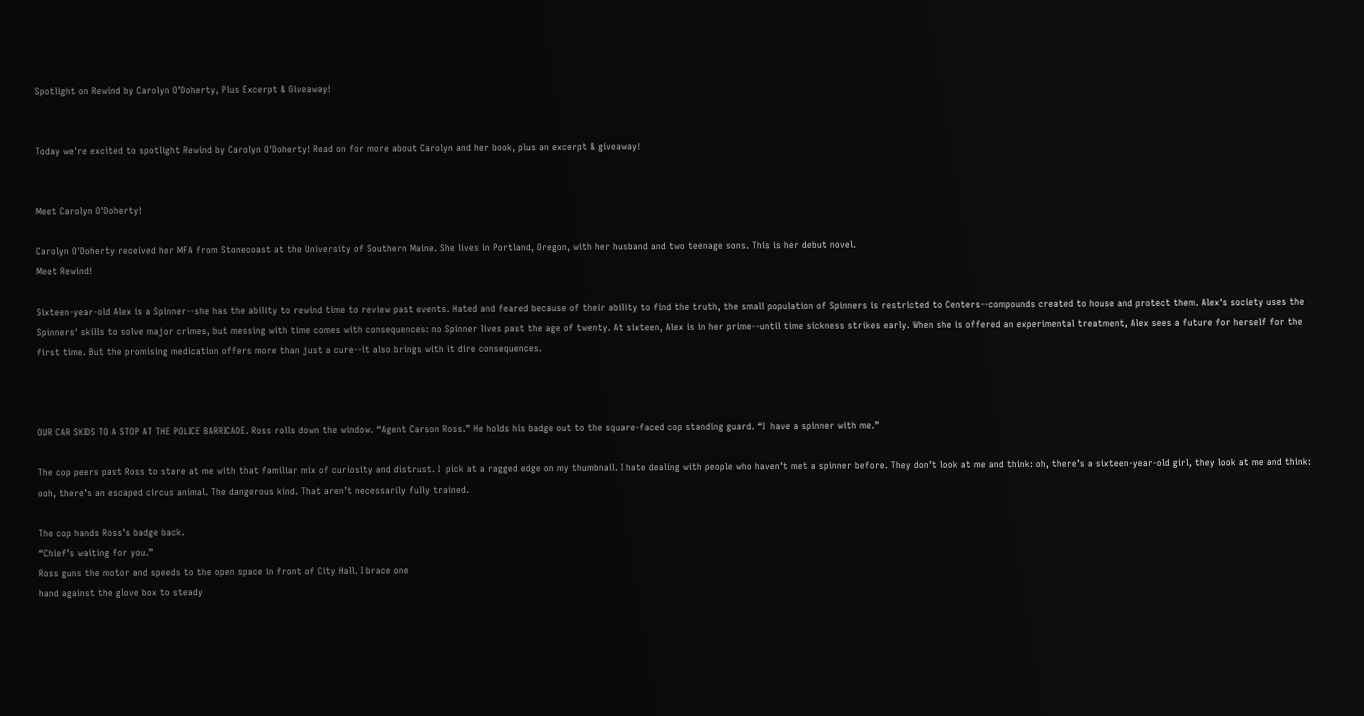Spotlight on Rewind by Carolyn O’Doherty, Plus Excerpt & Giveaway!


Today we're excited to spotlight Rewind by Carolyn O'Doherty! Read on for more about Carolyn and her book, plus an excerpt & giveaway!


Meet Carolyn O'Doherty!

Carolyn O'Doherty received her MFA from Stonecoast at the University of Southern Maine. She lives in Portland, Oregon, with her husband and two teenage sons. This is her debut novel.
Meet Rewind!

Sixteen-year-old Alex is a Spinner--she has the ability to rewind time to review past events. Hated and feared because of their ability to find the truth, the small population of Spinners is restricted to Centers--compounds created to house and protect them. Alex's society uses the Spinners' skills to solve major crimes, but messing with time comes with consequences: no Spinner lives past the age of twenty. At sixteen, Alex is in her prime--until time sickness strikes early. When she is offered an experimental treatment, Alex sees a future for herself for the first time. But the promising medication offers more than just a cure--it also brings with it dire consequences.



OUR CAR SKIDS TO A STOP AT THE POLICE BARRICADE. Ross rolls down the window. “Agent Carson Ross.” He holds his badge out to the square-faced cop standing guard. “I  have a spinner with me.”

The cop peers past Ross to stare at me with that familiar mix of curiosity and distrust. I  pick at a ragged edge on my thumbnail. I hate dealing with people who haven’t met a spinner before. They don’t look at me and think: oh, there’s a sixteen-year-old girl, they look at me and think: ooh, there’s an escaped circus animal. The dangerous kind. That aren’t necessarily fully trained.

The cop hands Ross’s badge back.
“Chief’s waiting for you.”
Ross guns the motor and speeds to the open space in front of City Hall. I brace one
hand against the glove box to steady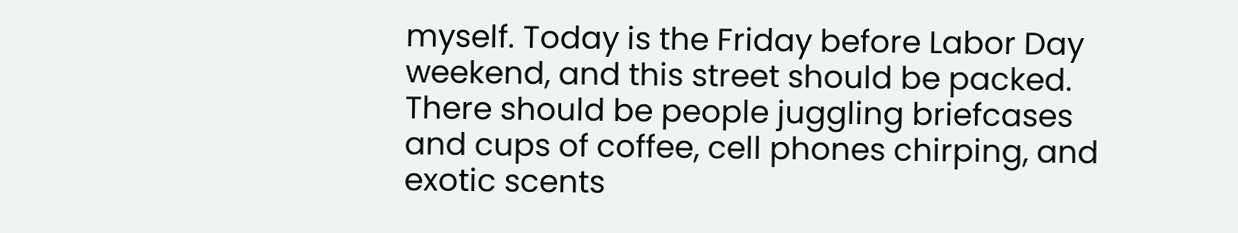myself. Today is the Friday before Labor Day weekend, and this street should be packed. There should be people juggling briefcases and cups of coffee, cell phones chirping, and exotic scents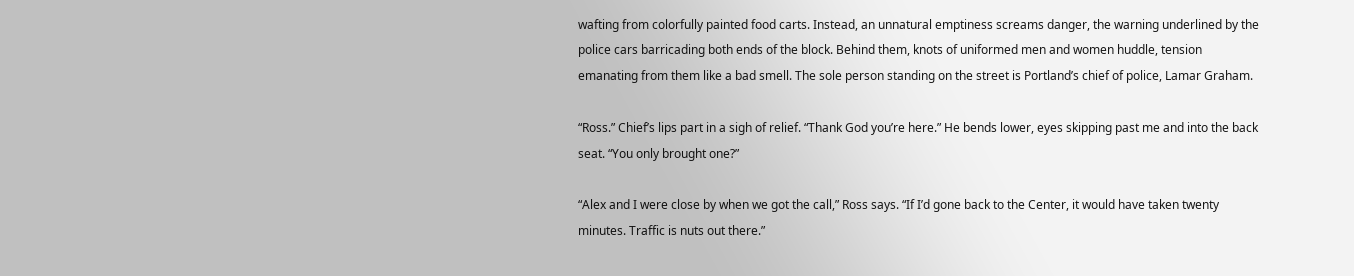wafting from colorfully painted food carts. Instead, an unnatural emptiness screams danger, the warning underlined by the police cars barricading both ends of the block. Behind them, knots of uniformed men and women huddle, tension emanating from them like a bad smell. The sole person standing on the street is Portland’s chief of police, Lamar Graham.

“Ross.” Chief’s lips part in a sigh of relief. “Thank God you’re here.” He bends lower, eyes skipping past me and into the back seat. “You only brought one?”

“Alex and I were close by when we got the call,” Ross says. “If I’d gone back to the Center, it would have taken twenty minutes. Traffic is nuts out there.”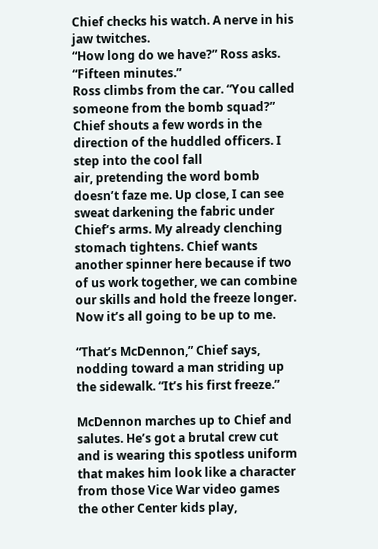Chief checks his watch. A nerve in his jaw twitches.
“How long do we have?” Ross asks.
“Fifteen minutes.”
Ross climbs from the car. “You called someone from the bomb squad?”
Chief shouts a few words in the direction of the huddled officers. I step into the cool fall
air, pretending the word bomb doesn’t faze me. Up close, I can see sweat darkening the fabric under Chief’s arms. My already clenching stomach tightens. Chief wants another spinner here because if two of us work together, we can combine our skills and hold the freeze longer. Now it’s all going to be up to me.

“That’s McDennon,” Chief says, nodding toward a man striding up the sidewalk. “It’s his first freeze.”

McDennon marches up to Chief and salutes. He’s got a brutal crew cut and is wearing this spotless uniform that makes him look like a character from those Vice War video games the other Center kids play,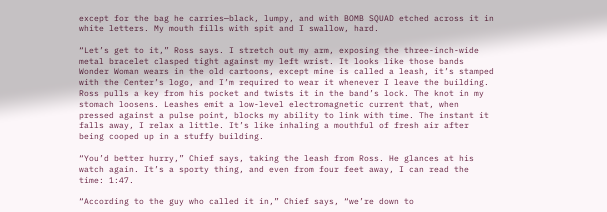except for the bag he carries—black, lumpy, and with BOMB SQUAD etched across it in white letters. My mouth fills with spit and I swallow, hard.

“Let’s get to it,” Ross says. I stretch out my arm, exposing the three-inch-wide metal bracelet clasped tight against my left wrist. It looks like those bands Wonder Woman wears in the old cartoons, except mine is called a leash, it’s stamped with the Center’s logo, and I’m required to wear it whenever I leave the building. Ross pulls a key from his pocket and twists it in the band’s lock. The knot in my stomach loosens. Leashes emit a low-level electromagnetic current that, when pressed against a pulse point, blocks my ability to link with time. The instant it falls away, I relax a little. It’s like inhaling a mouthful of fresh air after being cooped up in a stuffy building.

“You’d better hurry,” Chief says, taking the leash from Ross. He glances at his watch again. It’s a sporty thing, and even from four feet away, I can read the time: 1:47.

“According to the guy who called it in,” Chief says, “we’re down to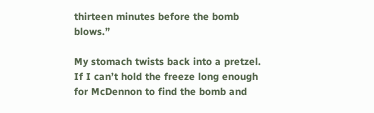thirteen minutes before the bomb blows.”

My stomach twists back into a pretzel. If I can’t hold the freeze long enough for McDennon to find the bomb and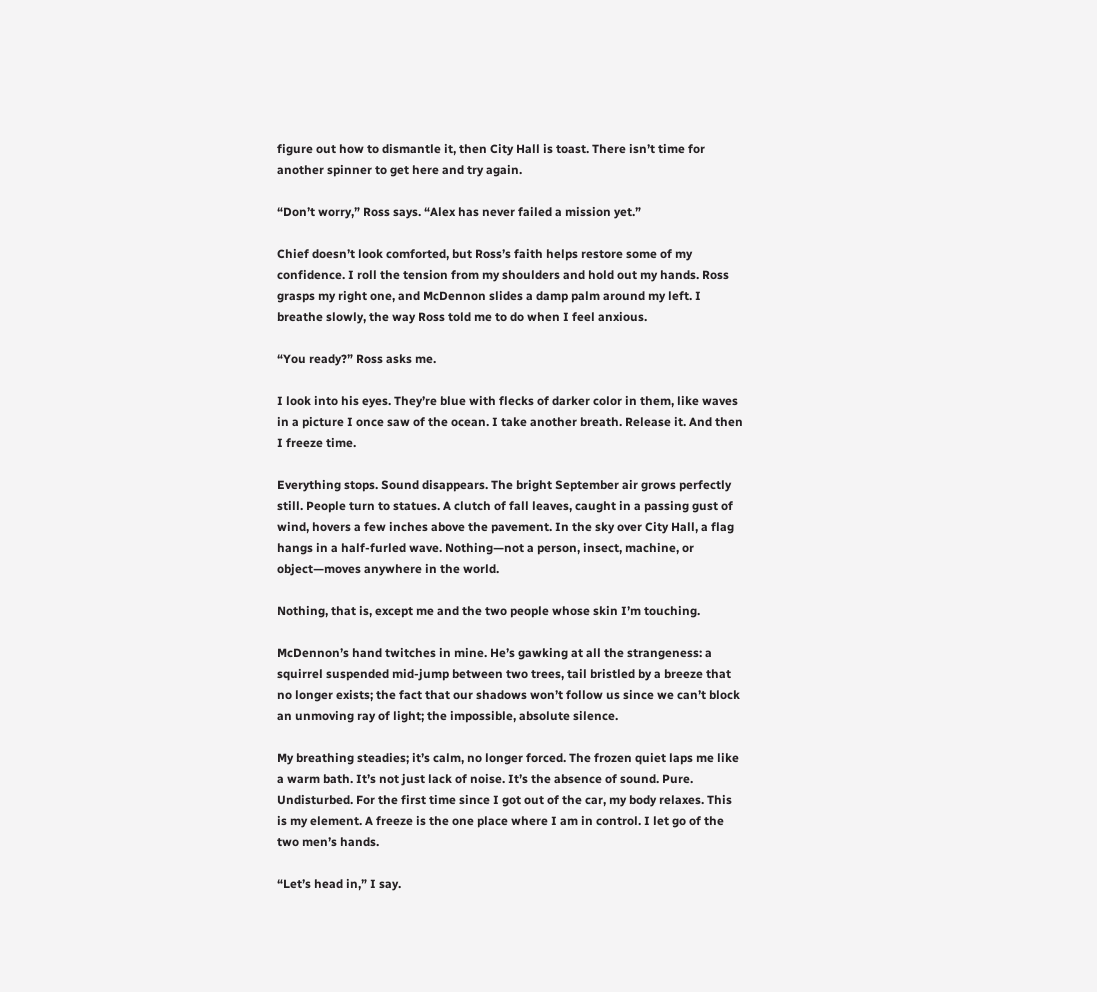figure out how to dismantle it, then City Hall is toast. There isn’t time for another spinner to get here and try again.

“Don’t worry,” Ross says. “Alex has never failed a mission yet.”

Chief doesn’t look comforted, but Ross’s faith helps restore some of my confidence. I roll the tension from my shoulders and hold out my hands. Ross grasps my right one, and McDennon slides a damp palm around my left. I breathe slowly, the way Ross told me to do when I feel anxious.

“You ready?” Ross asks me.

I look into his eyes. They’re blue with flecks of darker color in them, like waves in a picture I once saw of the ocean. I take another breath. Release it. And then I freeze time.

Everything stops. Sound disappears. The bright September air grows perfectly still. People turn to statues. A clutch of fall leaves, caught in a passing gust of wind, hovers a few inches above the pavement. In the sky over City Hall, a flag hangs in a half-furled wave. Nothing—not a person, insect, machine, or object—moves anywhere in the world.

Nothing, that is, except me and the two people whose skin I’m touching.

McDennon’s hand twitches in mine. He’s gawking at all the strangeness: a squirrel suspended mid-jump between two trees, tail bristled by a breeze that no longer exists; the fact that our shadows won’t follow us since we can’t block an unmoving ray of light; the impossible, absolute silence.

My breathing steadies; it’s calm, no longer forced. The frozen quiet laps me like a warm bath. It’s not just lack of noise. It’s the absence of sound. Pure. Undisturbed. For the first time since I got out of the car, my body relaxes. This is my element. A freeze is the one place where I am in control. I let go of the two men’s hands.

“Let’s head in,” I say.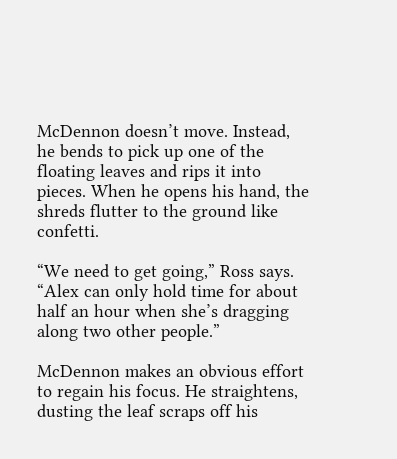McDennon doesn’t move. Instead, he bends to pick up one of the floating leaves and rips it into pieces. When he opens his hand, the shreds flutter to the ground like confetti.

“We need to get going,” Ross says. “Alex can only hold time for about half an hour when she’s dragging along two other people.”

McDennon makes an obvious effort to regain his focus. He straightens, dusting the leaf scraps off his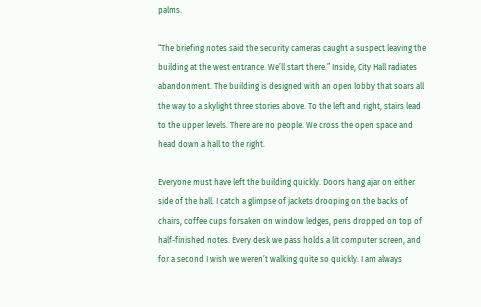palms.

“The briefing notes said the security cameras caught a suspect leaving the building at the west entrance. We’ll start there.” Inside, City Hall radiates abandonment. The building is designed with an open lobby that soars all the way to a skylight three stories above. To the left and right, stairs lead to the upper levels. There are no people. We cross the open space and head down a hall to the right.

Everyone must have left the building quickly. Doors hang ajar on either side of the hall. I catch a glimpse of jackets drooping on the backs of chairs, coffee cups forsaken on window ledges, pens dropped on top of half-finished notes. Every desk we pass holds a lit computer screen, and for a second I wish we weren’t walking quite so quickly. I am always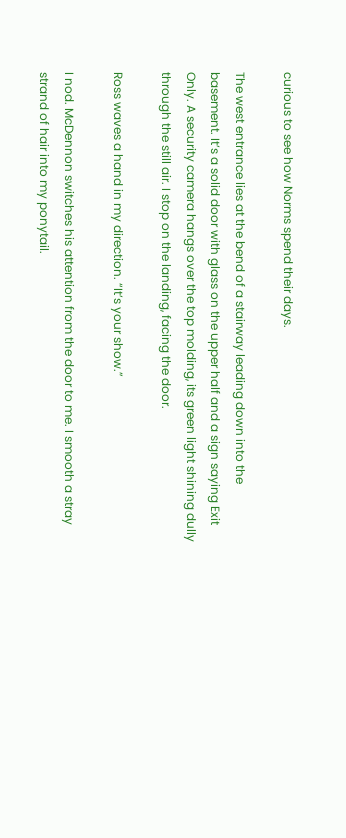curious to see how Norms spend their days.

The west entrance lies at the bend of a stairway leading down into the basement. It’s a solid door with glass on the upper half and a sign saying Exit Only. A security camera hangs over the top molding, its green light shining dully through the still air. I stop on the landing, facing the door.

Ross waves a hand in my direction. “It’s your show.”

I nod. McDennon switches his attention from the door to me. I smooth a stray strand of hair into my ponytail.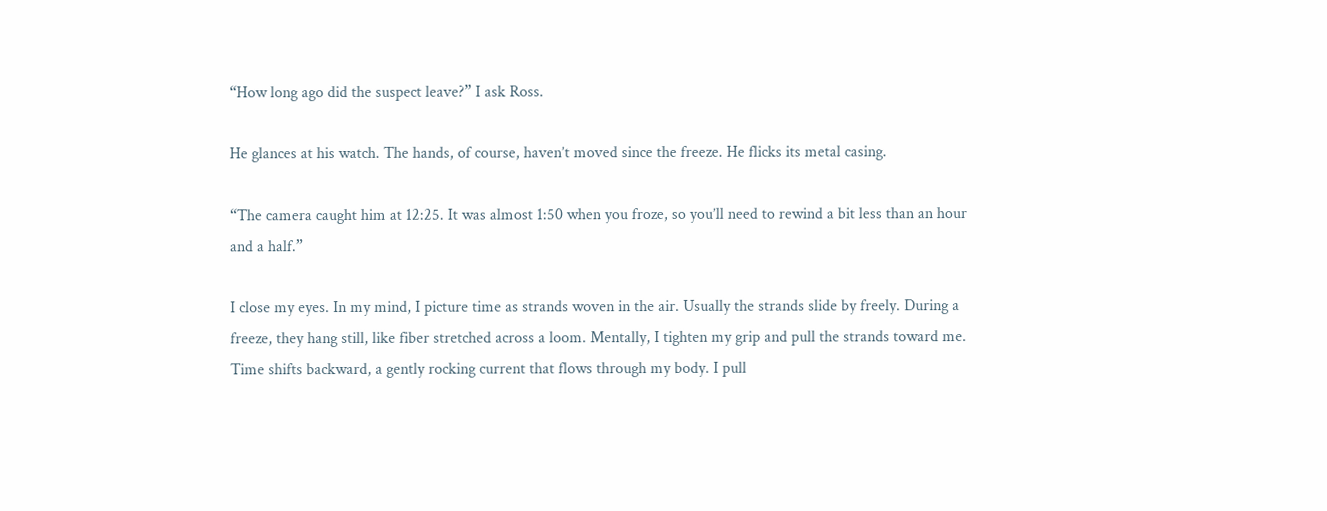“How long ago did the suspect leave?” I ask Ross.

He glances at his watch. The hands, of course, haven’t moved since the freeze. He flicks its metal casing.

“The camera caught him at 12:25. It was almost 1:50 when you froze, so you’ll need to rewind a bit less than an hour and a half.”

I close my eyes. In my mind, I picture time as strands woven in the air. Usually the strands slide by freely. During a freeze, they hang still, like fiber stretched across a loom. Mentally, I tighten my grip and pull the strands toward me. Time shifts backward, a gently rocking current that flows through my body. I pull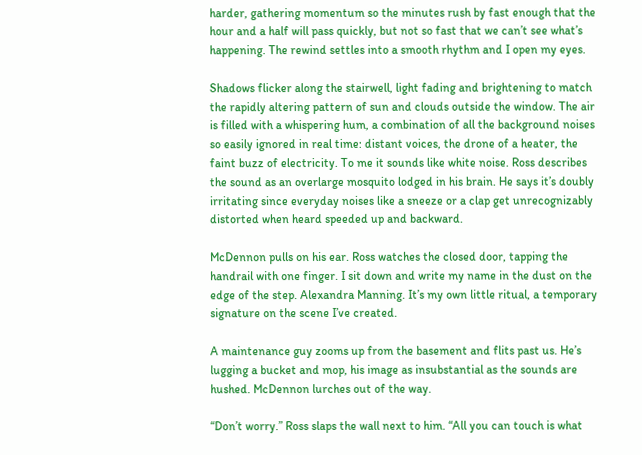harder, gathering momentum so the minutes rush by fast enough that the hour and a half will pass quickly, but not so fast that we can’t see what’s happening. The rewind settles into a smooth rhythm and I open my eyes.

Shadows flicker along the stairwell, light fading and brightening to match the rapidly altering pattern of sun and clouds outside the window. The air is filled with a whispering hum, a combination of all the background noises so easily ignored in real time: distant voices, the drone of a heater, the faint buzz of electricity. To me it sounds like white noise. Ross describes the sound as an overlarge mosquito lodged in his brain. He says it’s doubly irritating since everyday noises like a sneeze or a clap get unrecognizably distorted when heard speeded up and backward.

McDennon pulls on his ear. Ross watches the closed door, tapping the handrail with one finger. I sit down and write my name in the dust on the edge of the step. Alexandra Manning. It’s my own little ritual, a temporary signature on the scene I’ve created.

A maintenance guy zooms up from the basement and flits past us. He’s lugging a bucket and mop, his image as insubstantial as the sounds are hushed. McDennon lurches out of the way.

“Don’t worry.” Ross slaps the wall next to him. “All you can touch is what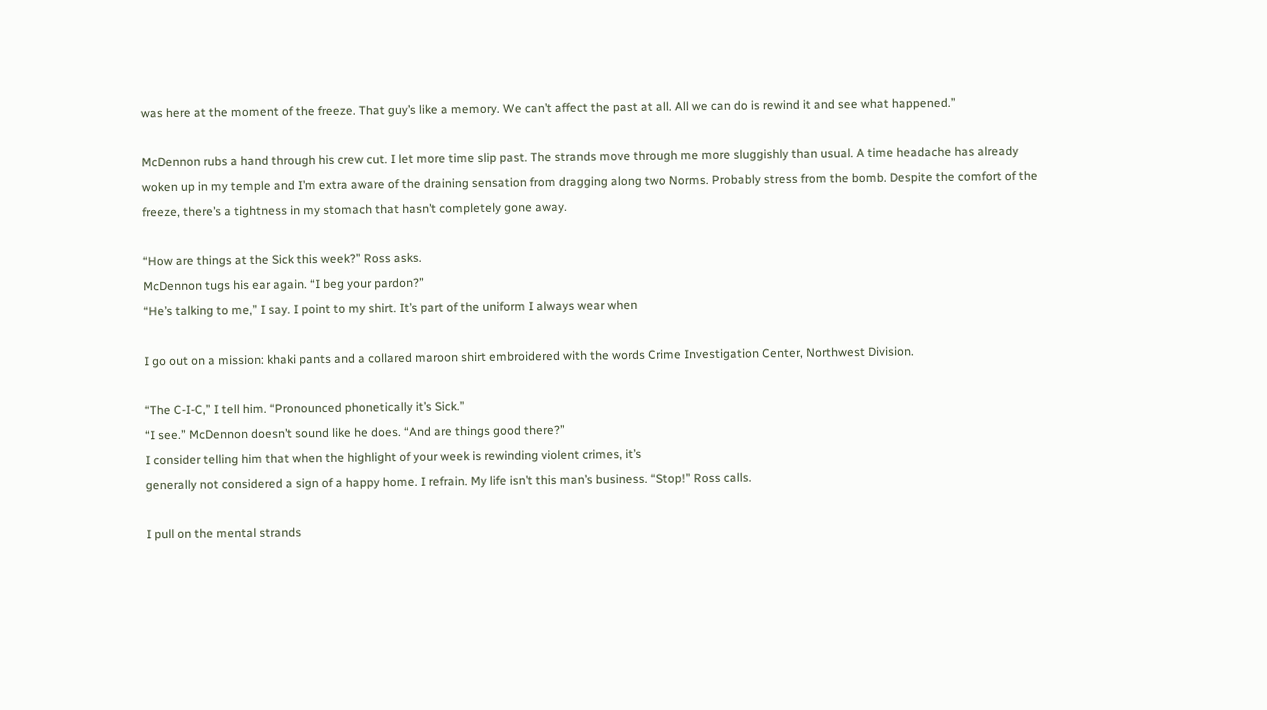was here at the moment of the freeze. That guy’s like a memory. We can’t affect the past at all. All we can do is rewind it and see what happened.”

McDennon rubs a hand through his crew cut. I let more time slip past. The strands move through me more sluggishly than usual. A time headache has already woken up in my temple and I’m extra aware of the draining sensation from dragging along two Norms. Probably stress from the bomb. Despite the comfort of the freeze, there’s a tightness in my stomach that hasn’t completely gone away.

“How are things at the Sick this week?” Ross asks.
McDennon tugs his ear again. “I beg your pardon?”
“He’s talking to me,” I say. I point to my shirt. It’s part of the uniform I always wear when

I go out on a mission: khaki pants and a collared maroon shirt embroidered with the words Crime Investigation Center, Northwest Division.

“The C-I-C,” I tell him. “Pronounced phonetically it’s Sick.”
“I see.” McDennon doesn’t sound like he does. “And are things good there?”
I consider telling him that when the highlight of your week is rewinding violent crimes, it’s
generally not considered a sign of a happy home. I refrain. My life isn’t this man’s business. “Stop!” Ross calls.

I pull on the mental strands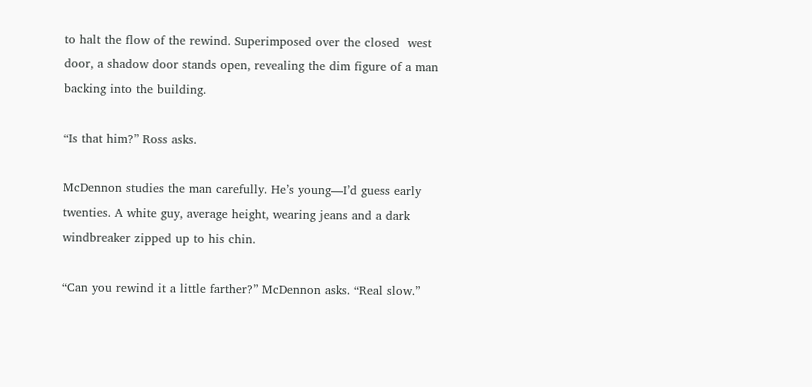to halt the flow of the rewind. Superimposed over the closed  west door, a shadow door stands open, revealing the dim figure of a man backing into the building.

“Is that him?” Ross asks.

McDennon studies the man carefully. He’s young—I’d guess early twenties. A white guy, average height, wearing jeans and a dark windbreaker zipped up to his chin.

“Can you rewind it a little farther?” McDennon asks. “Real slow.”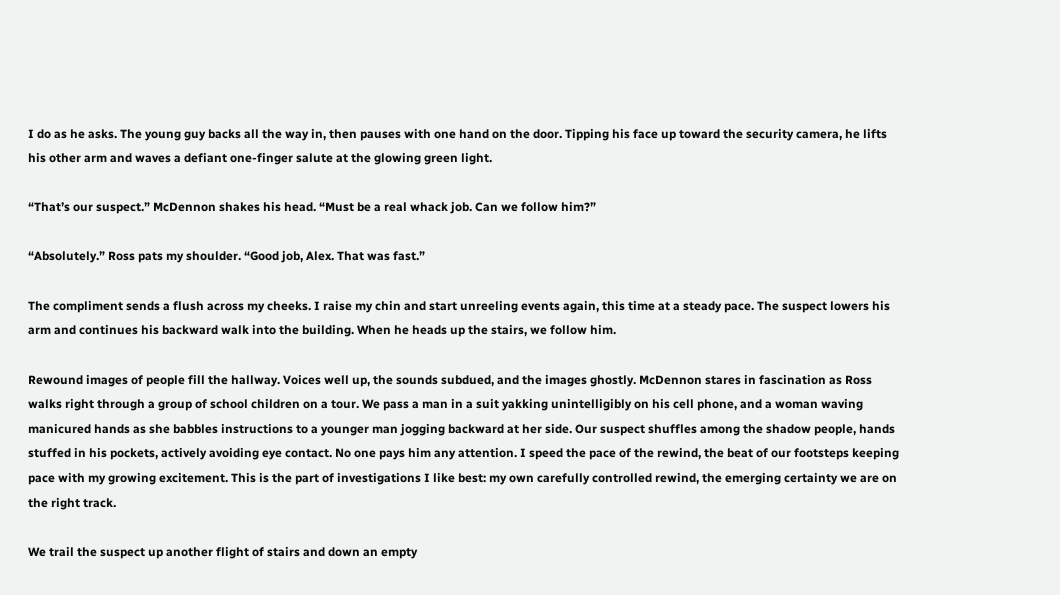I do as he asks. The young guy backs all the way in, then pauses with one hand on the door. Tipping his face up toward the security camera, he lifts his other arm and waves a defiant one-finger salute at the glowing green light.

“That’s our suspect.” McDennon shakes his head. “Must be a real whack job. Can we follow him?”

“Absolutely.” Ross pats my shoulder. “Good job, Alex. That was fast.”

The compliment sends a flush across my cheeks. I raise my chin and start unreeling events again, this time at a steady pace. The suspect lowers his arm and continues his backward walk into the building. When he heads up the stairs, we follow him.

Rewound images of people fill the hallway. Voices well up, the sounds subdued, and the images ghostly. McDennon stares in fascination as Ross walks right through a group of school children on a tour. We pass a man in a suit yakking unintelligibly on his cell phone, and a woman waving manicured hands as she babbles instructions to a younger man jogging backward at her side. Our suspect shuffles among the shadow people, hands stuffed in his pockets, actively avoiding eye contact. No one pays him any attention. I speed the pace of the rewind, the beat of our footsteps keeping pace with my growing excitement. This is the part of investigations I like best: my own carefully controlled rewind, the emerging certainty we are on the right track.

We trail the suspect up another flight of stairs and down an empty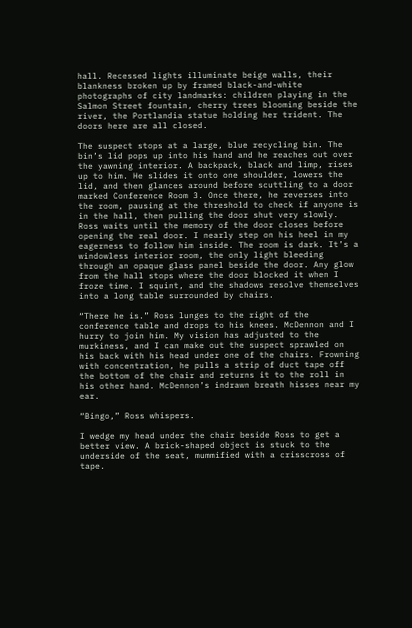hall. Recessed lights illuminate beige walls, their blankness broken up by framed black-and-white photographs of city landmarks: children playing in the Salmon Street fountain, cherry trees blooming beside the river, the Portlandia statue holding her trident. The doors here are all closed.

The suspect stops at a large, blue recycling bin. The bin’s lid pops up into his hand and he reaches out over the yawning interior. A backpack, black and limp, rises up to him. He slides it onto one shoulder, lowers the lid, and then glances around before scuttling to a door marked Conference Room 3. Once there, he reverses into the room, pausing at the threshold to check if anyone is in the hall, then pulling the door shut very slowly. Ross waits until the memory of the door closes before opening the real door. I nearly step on his heel in my eagerness to follow him inside. The room is dark. It’s a windowless interior room, the only light bleeding through an opaque glass panel beside the door. Any glow from the hall stops where the door blocked it when I froze time. I squint, and the shadows resolve themselves into a long table surrounded by chairs.

“There he is.” Ross lunges to the right of the conference table and drops to his knees. McDennon and I hurry to join him. My vision has adjusted to the murkiness, and I can make out the suspect sprawled on his back with his head under one of the chairs. Frowning with concentration, he pulls a strip of duct tape off the bottom of the chair and returns it to the roll in his other hand. McDennon’s indrawn breath hisses near my ear.

“Bingo,” Ross whispers.

I wedge my head under the chair beside Ross to get a better view. A brick-shaped object is stuck to the underside of the seat, mummified with a crisscross of tape.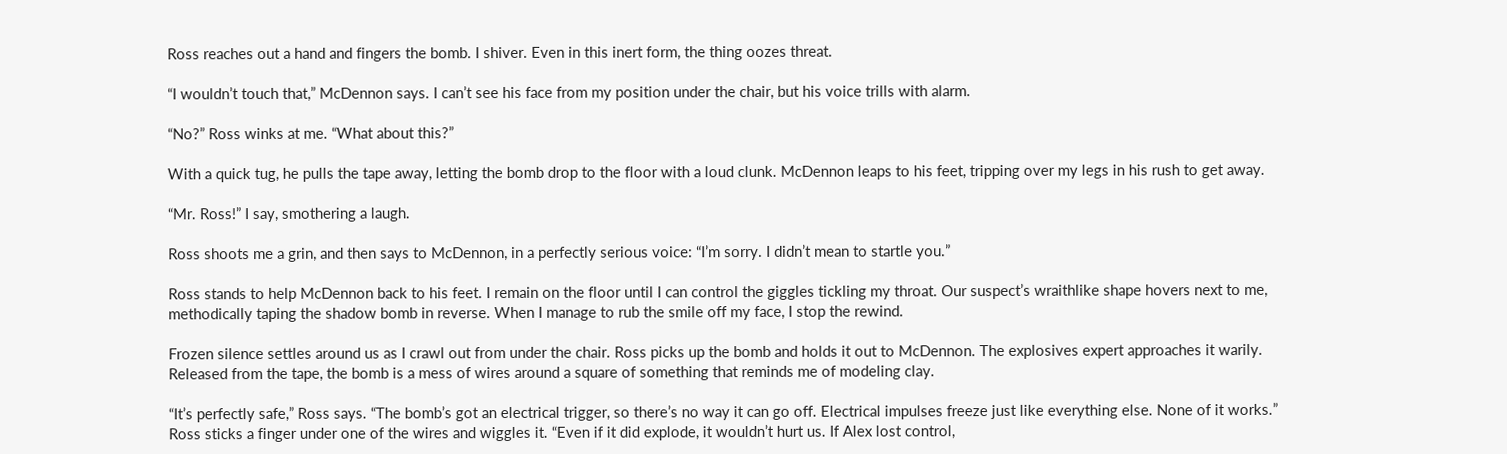Ross reaches out a hand and fingers the bomb. I shiver. Even in this inert form, the thing oozes threat.

“I wouldn’t touch that,” McDennon says. I can’t see his face from my position under the chair, but his voice trills with alarm.

“No?” Ross winks at me. “What about this?”

With a quick tug, he pulls the tape away, letting the bomb drop to the floor with a loud clunk. McDennon leaps to his feet, tripping over my legs in his rush to get away.

“Mr. Ross!” I say, smothering a laugh.

Ross shoots me a grin, and then says to McDennon, in a perfectly serious voice: “I’m sorry. I didn’t mean to startle you.”

Ross stands to help McDennon back to his feet. I remain on the floor until I can control the giggles tickling my throat. Our suspect’s wraithlike shape hovers next to me, methodically taping the shadow bomb in reverse. When I manage to rub the smile off my face, I stop the rewind.

Frozen silence settles around us as I crawl out from under the chair. Ross picks up the bomb and holds it out to McDennon. The explosives expert approaches it warily. Released from the tape, the bomb is a mess of wires around a square of something that reminds me of modeling clay.

“It’s perfectly safe,” Ross says. “The bomb’s got an electrical trigger, so there’s no way it can go off. Electrical impulses freeze just like everything else. None of it works.” Ross sticks a finger under one of the wires and wiggles it. “Even if it did explode, it wouldn’t hurt us. If Alex lost control,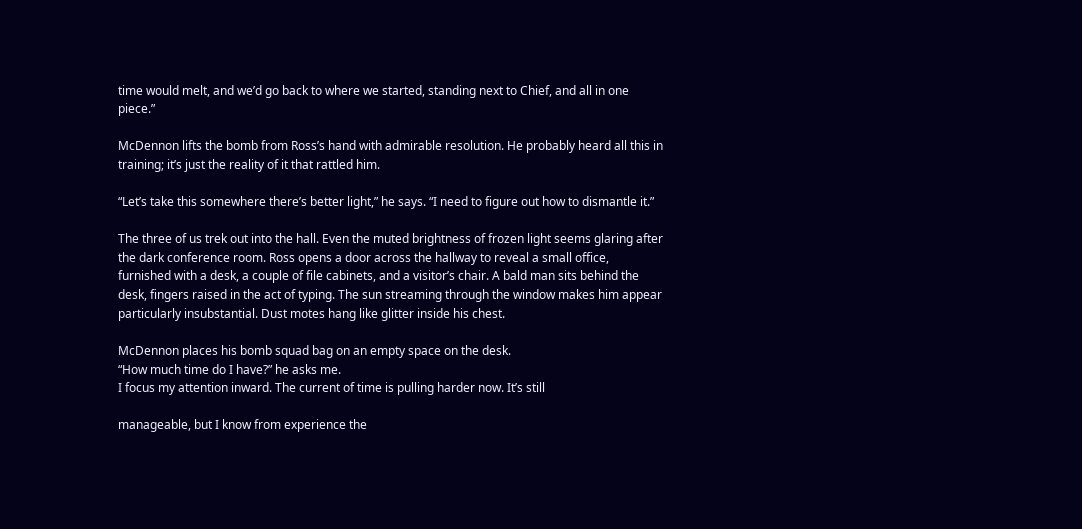time would melt, and we’d go back to where we started, standing next to Chief, and all in one piece.”

McDennon lifts the bomb from Ross’s hand with admirable resolution. He probably heard all this in training; it’s just the reality of it that rattled him.

“Let’s take this somewhere there’s better light,” he says. “I need to figure out how to dismantle it.”

The three of us trek out into the hall. Even the muted brightness of frozen light seems glaring after the dark conference room. Ross opens a door across the hallway to reveal a small office, furnished with a desk, a couple of file cabinets, and a visitor’s chair. A bald man sits behind the desk, fingers raised in the act of typing. The sun streaming through the window makes him appear particularly insubstantial. Dust motes hang like glitter inside his chest.

McDennon places his bomb squad bag on an empty space on the desk.
“How much time do I have?” he asks me.
I focus my attention inward. The current of time is pulling harder now. It’s still

manageable, but I know from experience the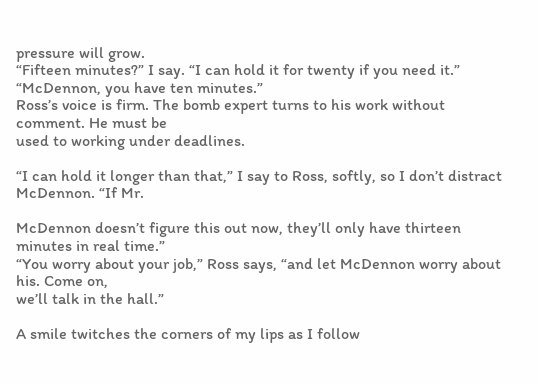pressure will grow.
“Fifteen minutes?” I say. “I can hold it for twenty if you need it.”
“McDennon, you have ten minutes.”
Ross’s voice is firm. The bomb expert turns to his work without comment. He must be
used to working under deadlines.

“I can hold it longer than that,” I say to Ross, softly, so I don’t distract McDennon. “If Mr.

McDennon doesn’t figure this out now, they’ll only have thirteen minutes in real time.”
“You worry about your job,” Ross says, “and let McDennon worry about his. Come on,
we’ll talk in the hall.”

A smile twitches the corners of my lips as I follow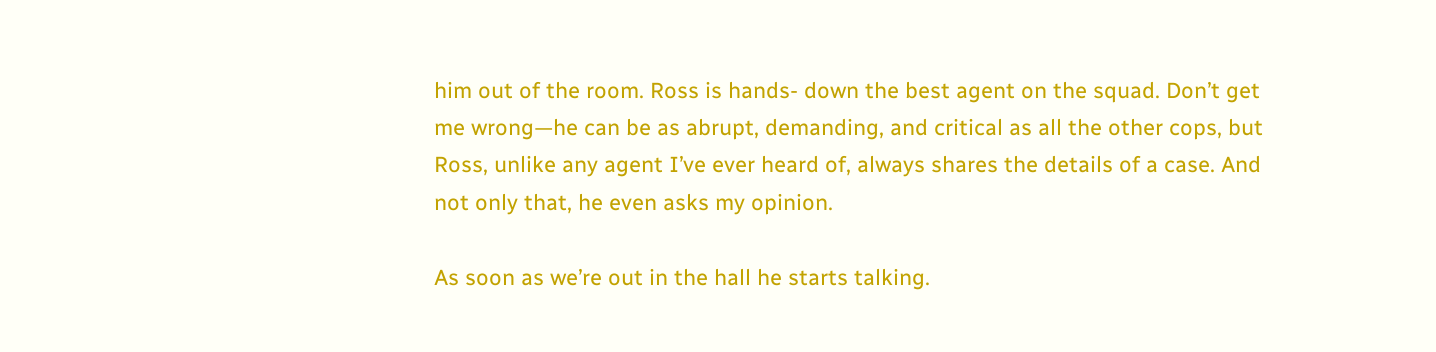him out of the room. Ross is hands- down the best agent on the squad. Don’t get me wrong—he can be as abrupt, demanding, and critical as all the other cops, but Ross, unlike any agent I’ve ever heard of, always shares the details of a case. And not only that, he even asks my opinion.

As soon as we’re out in the hall he starts talking.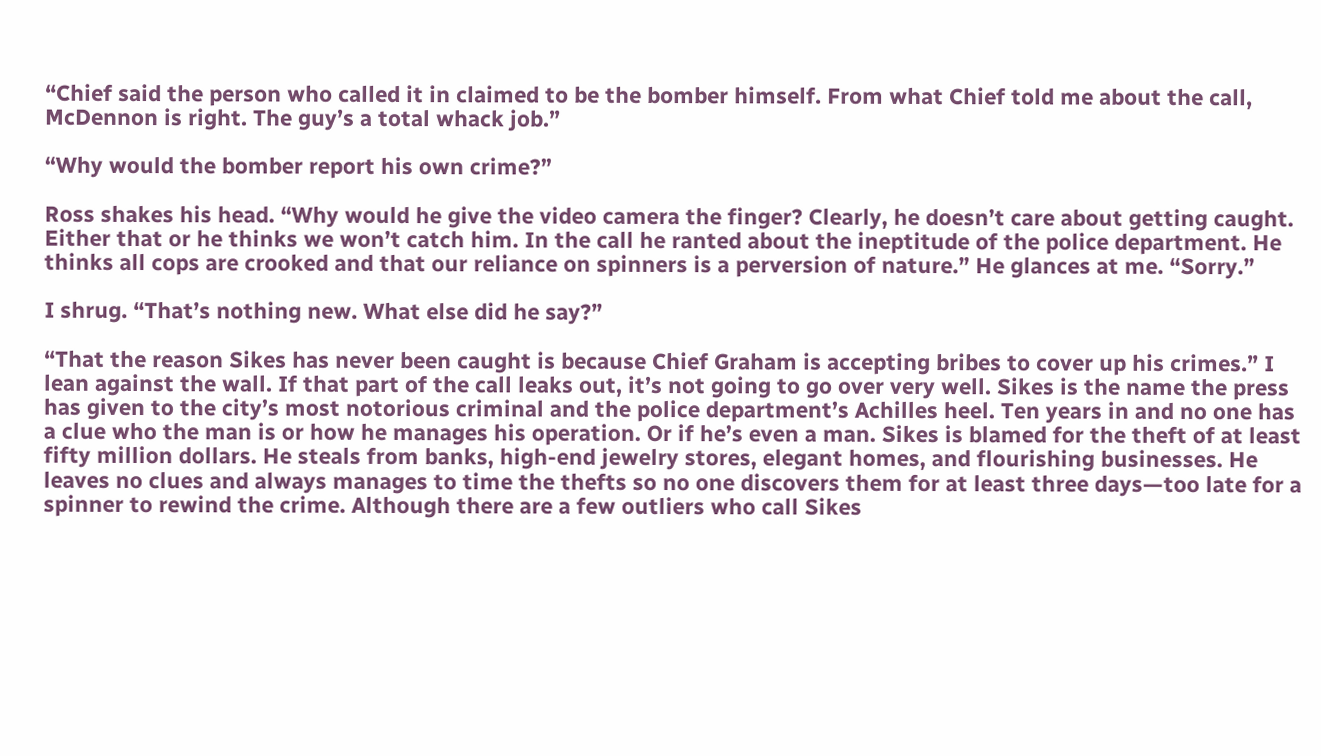“Chief said the person who called it in claimed to be the bomber himself. From what Chief told me about the call, McDennon is right. The guy’s a total whack job.”

“Why would the bomber report his own crime?”

Ross shakes his head. “Why would he give the video camera the finger? Clearly, he doesn’t care about getting caught. Either that or he thinks we won’t catch him. In the call he ranted about the ineptitude of the police department. He thinks all cops are crooked and that our reliance on spinners is a perversion of nature.” He glances at me. “Sorry.”

I shrug. “That’s nothing new. What else did he say?”

“That the reason Sikes has never been caught is because Chief Graham is accepting bribes to cover up his crimes.” I lean against the wall. If that part of the call leaks out, it’s not going to go over very well. Sikes is the name the press has given to the city’s most notorious criminal and the police department’s Achilles heel. Ten years in and no one has a clue who the man is or how he manages his operation. Or if he’s even a man. Sikes is blamed for the theft of at least fifty million dollars. He steals from banks, high-end jewelry stores, elegant homes, and flourishing businesses. He leaves no clues and always manages to time the thefts so no one discovers them for at least three days—too late for a spinner to rewind the crime. Although there are a few outliers who call Sikes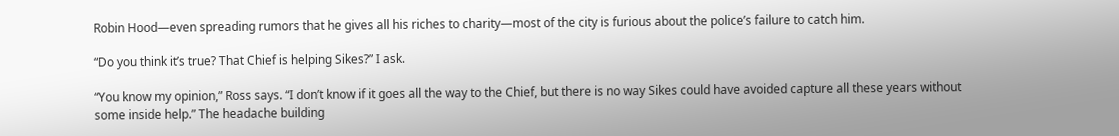Robin Hood—even spreading rumors that he gives all his riches to charity—most of the city is furious about the police’s failure to catch him.

“Do you think it’s true? That Chief is helping Sikes?” I ask.

“You know my opinion,” Ross says. “I don’t know if it goes all the way to the Chief, but there is no way Sikes could have avoided capture all these years without some inside help.” The headache building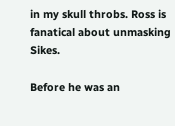in my skull throbs. Ross is fanatical about unmasking Sikes.

Before he was an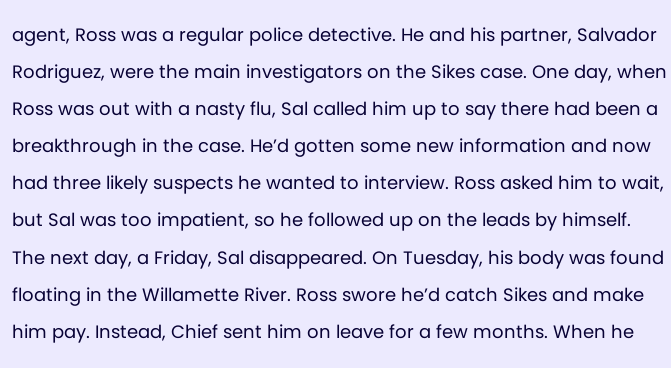agent, Ross was a regular police detective. He and his partner, Salvador Rodriguez, were the main investigators on the Sikes case. One day, when Ross was out with a nasty flu, Sal called him up to say there had been a breakthrough in the case. He’d gotten some new information and now had three likely suspects he wanted to interview. Ross asked him to wait, but Sal was too impatient, so he followed up on the leads by himself. The next day, a Friday, Sal disappeared. On Tuesday, his body was found floating in the Willamette River. Ross swore he’d catch Sikes and make him pay. Instead, Chief sent him on leave for a few months. When he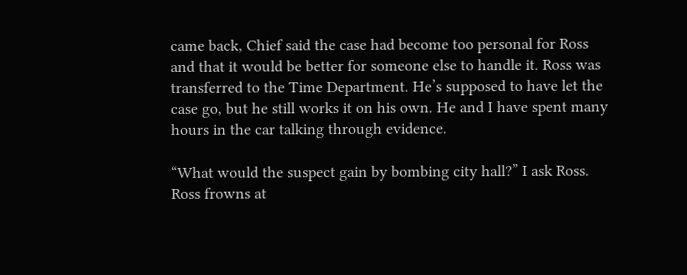came back, Chief said the case had become too personal for Ross and that it would be better for someone else to handle it. Ross was transferred to the Time Department. He’s supposed to have let the case go, but he still works it on his own. He and I have spent many hours in the car talking through evidence.

“What would the suspect gain by bombing city hall?” I ask Ross.
Ross frowns at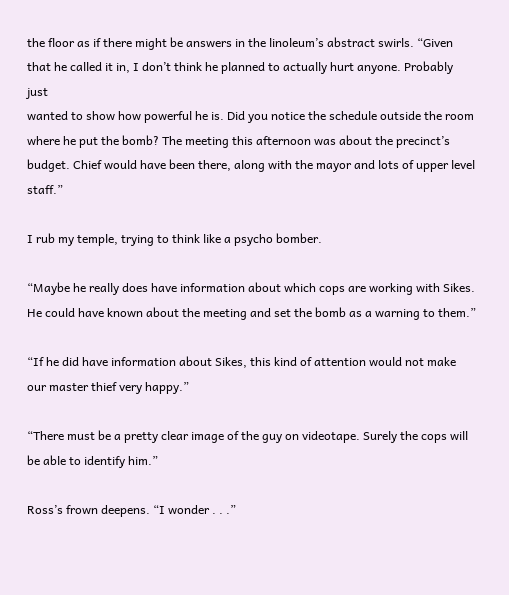the floor as if there might be answers in the linoleum’s abstract swirls. “Given that he called it in, I don’t think he planned to actually hurt anyone. Probably just
wanted to show how powerful he is. Did you notice the schedule outside the room where he put the bomb? The meeting this afternoon was about the precinct’s budget. Chief would have been there, along with the mayor and lots of upper level staff.”

I rub my temple, trying to think like a psycho bomber.

“Maybe he really does have information about which cops are working with Sikes. He could have known about the meeting and set the bomb as a warning to them.”

“If he did have information about Sikes, this kind of attention would not make our master thief very happy.”

“There must be a pretty clear image of the guy on videotape. Surely the cops will be able to identify him.”

Ross’s frown deepens. “I wonder . . .”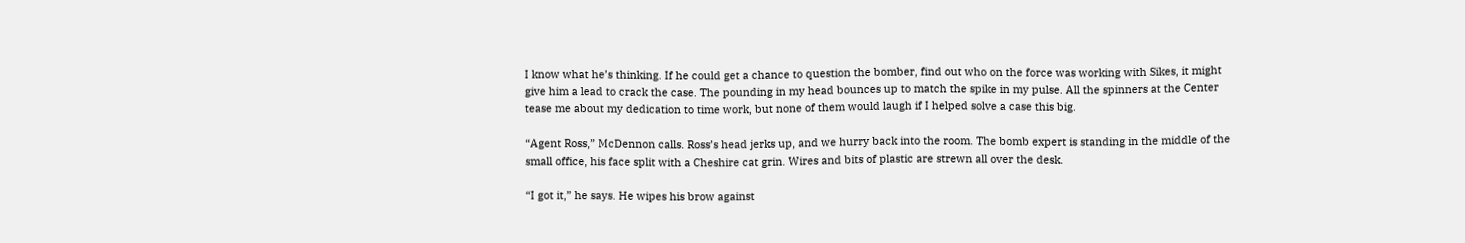I know what he’s thinking. If he could get a chance to question the bomber, find out who on the force was working with Sikes, it might give him a lead to crack the case. The pounding in my head bounces up to match the spike in my pulse. All the spinners at the Center tease me about my dedication to time work, but none of them would laugh if I helped solve a case this big.

“Agent Ross,” McDennon calls. Ross’s head jerks up, and we hurry back into the room. The bomb expert is standing in the middle of the small office, his face split with a Cheshire cat grin. Wires and bits of plastic are strewn all over the desk.

“I got it,” he says. He wipes his brow against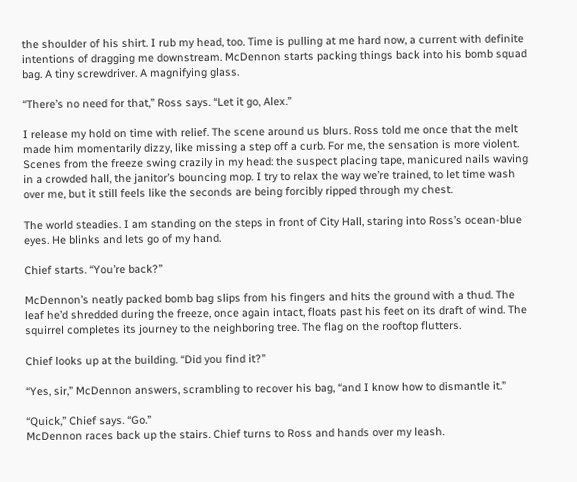the shoulder of his shirt. I rub my head, too. Time is pulling at me hard now, a current with definite intentions of dragging me downstream. McDennon starts packing things back into his bomb squad bag. A tiny screwdriver. A magnifying glass.

“There’s no need for that,” Ross says. “Let it go, Alex.”

I release my hold on time with relief. The scene around us blurs. Ross told me once that the melt made him momentarily dizzy, like missing a step off a curb. For me, the sensation is more violent. Scenes from the freeze swing crazily in my head: the suspect placing tape, manicured nails waving in a crowded hall, the janitor’s bouncing mop. I try to relax the way we’re trained, to let time wash over me, but it still feels like the seconds are being forcibly ripped through my chest.

The world steadies. I am standing on the steps in front of City Hall, staring into Ross’s ocean-blue eyes. He blinks and lets go of my hand.

Chief starts. “You’re back?”

McDennon’s neatly packed bomb bag slips from his fingers and hits the ground with a thud. The leaf he’d shredded during the freeze, once again intact, floats past his feet on its draft of wind. The squirrel completes its journey to the neighboring tree. The flag on the rooftop flutters.

Chief looks up at the building. “Did you find it?”

“Yes, sir,” McDennon answers, scrambling to recover his bag, “and I know how to dismantle it.”

“Quick,” Chief says. “Go.”
McDennon races back up the stairs. Chief turns to Ross and hands over my leash.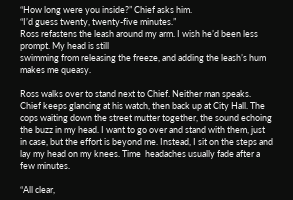“How long were you inside?” Chief asks him.
“I’d guess twenty, twenty-five minutes.”
Ross refastens the leash around my arm. I wish he’d been less prompt. My head is still
swimming from releasing the freeze, and adding the leash’s hum makes me queasy.

Ross walks over to stand next to Chief. Neither man speaks. Chief keeps glancing at his watch, then back up at City Hall. The cops waiting down the street mutter together, the sound echoing the buzz in my head. I want to go over and stand with them, just in case, but the effort is beyond me. Instead, I sit on the steps and lay my head on my knees. Time  headaches usually fade after a few minutes.

“All clear,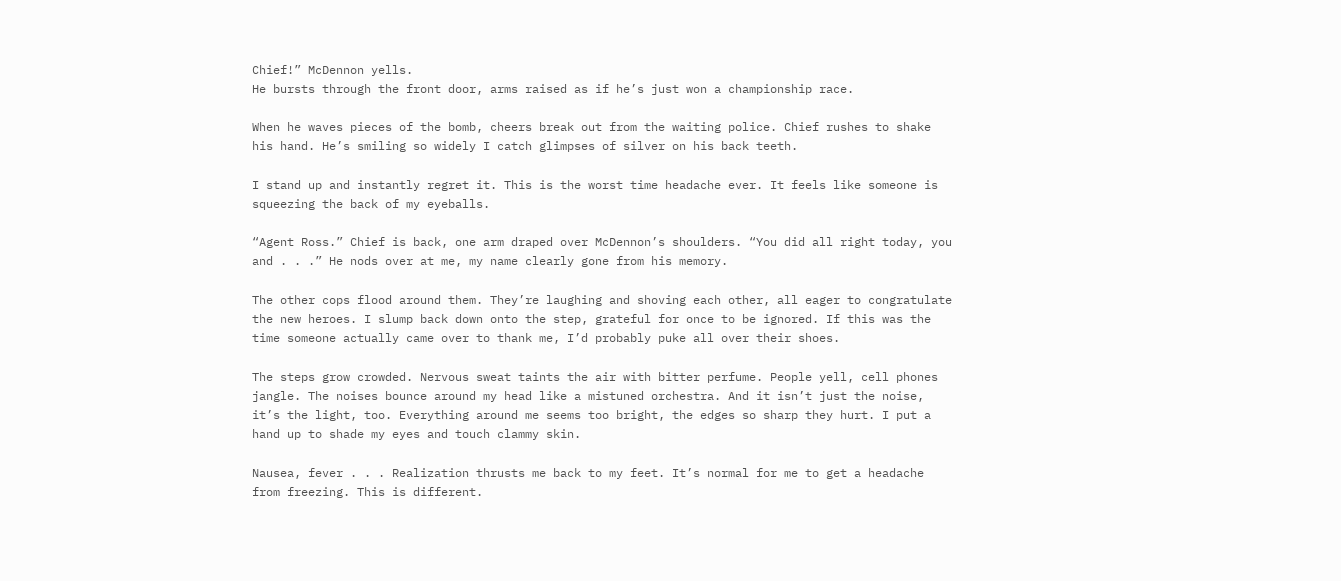Chief!” McDennon yells.
He bursts through the front door, arms raised as if he’s just won a championship race.

When he waves pieces of the bomb, cheers break out from the waiting police. Chief rushes to shake his hand. He’s smiling so widely I catch glimpses of silver on his back teeth.

I stand up and instantly regret it. This is the worst time headache ever. It feels like someone is squeezing the back of my eyeballs.

“Agent Ross.” Chief is back, one arm draped over McDennon’s shoulders. “You did all right today, you and . . .” He nods over at me, my name clearly gone from his memory.

The other cops flood around them. They’re laughing and shoving each other, all eager to congratulate the new heroes. I slump back down onto the step, grateful for once to be ignored. If this was the time someone actually came over to thank me, I’d probably puke all over their shoes.

The steps grow crowded. Nervous sweat taints the air with bitter perfume. People yell, cell phones jangle. The noises bounce around my head like a mistuned orchestra. And it isn’t just the noise, it’s the light, too. Everything around me seems too bright, the edges so sharp they hurt. I put a hand up to shade my eyes and touch clammy skin.

Nausea, fever . . . Realization thrusts me back to my feet. It’s normal for me to get a headache from freezing. This is different.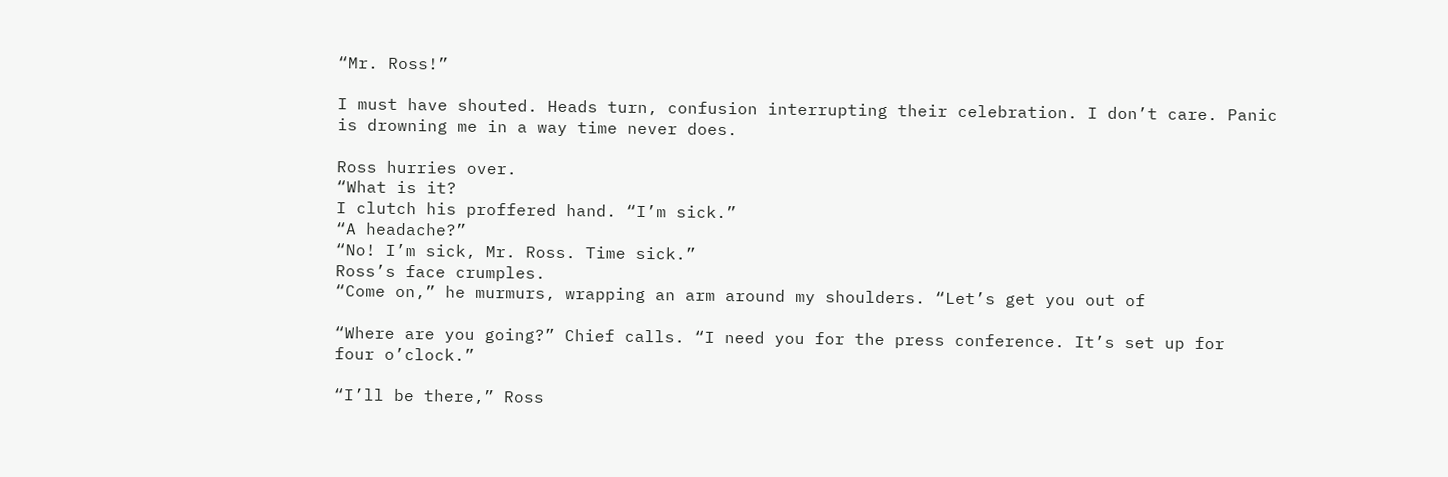“Mr. Ross!”

I must have shouted. Heads turn, confusion interrupting their celebration. I don’t care. Panic is drowning me in a way time never does.

Ross hurries over.
“What is it?
I clutch his proffered hand. “I’m sick.”
“A headache?”
“No! I’m sick, Mr. Ross. Time sick.”
Ross’s face crumples.
“Come on,” he murmurs, wrapping an arm around my shoulders. “Let’s get you out of

“Where are you going?” Chief calls. “I need you for the press conference. It’s set up for  four o’clock.”

“I’ll be there,” Ross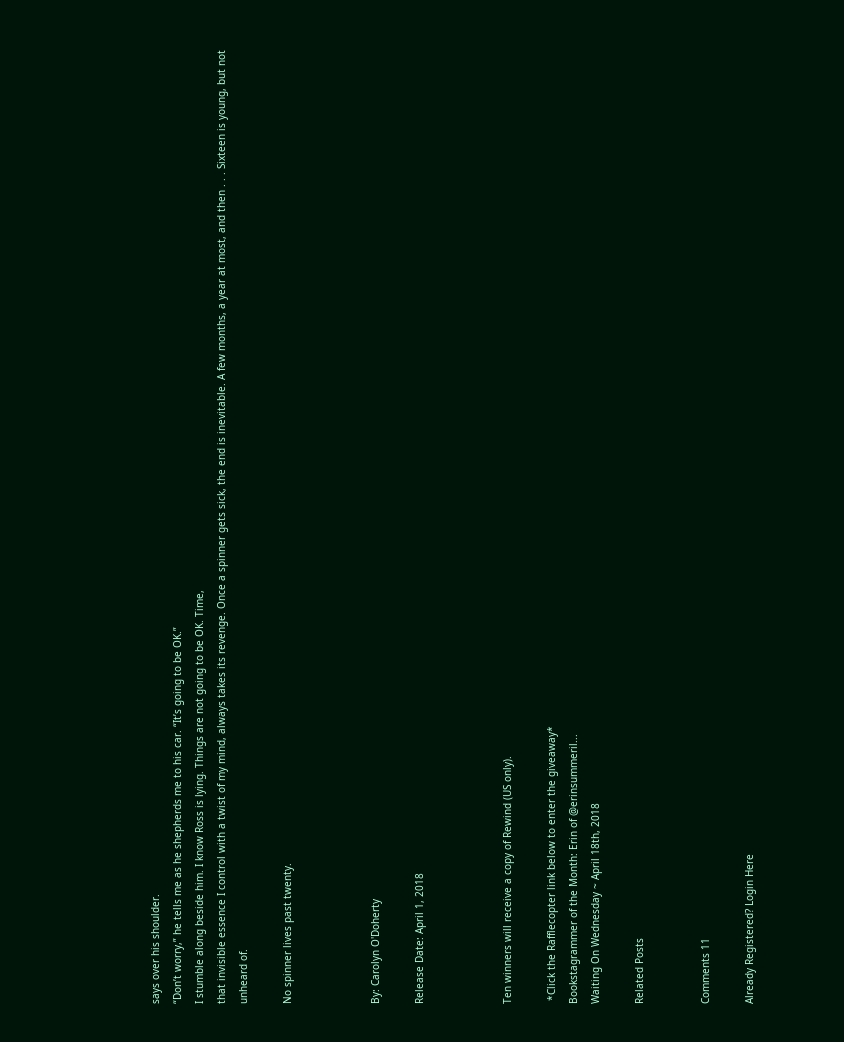says over his shoulder.
“Don’t worry,” he tells me as he shepherds me to his car. “It’s going to be OK.”
I stumble along beside him. I know Ross is lying. Things are not going to be OK. Time,
that invisible essence I control with a twist of my mind, always takes its revenge. Once a spinner gets sick, the end is inevitable. A few months, a year at most, and then . . . Sixteen is young, but not unheard of.

No spinner lives past twenty.



By: Carolyn O'Doherty

Release Date: April 1, 2018



Ten winners will receive a copy of Rewind (US only).

 *Click the Rafflecopter link below to enter the giveaway*
Bookstagrammer of the Month: Erin of @erinsummeril...
Waiting On Wednesday ~ April 18th, 2018

Related Posts


Comments 11

Already Registered? Login Here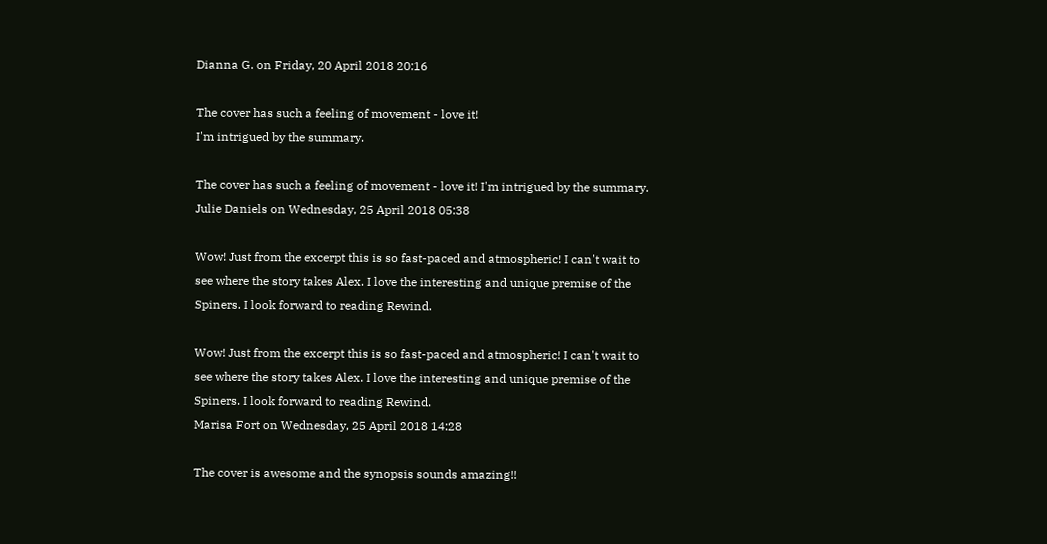Dianna G. on Friday, 20 April 2018 20:16

The cover has such a feeling of movement - love it!
I'm intrigued by the summary.

The cover has such a feeling of movement - love it! I'm intrigued by the summary.
Julie Daniels on Wednesday, 25 April 2018 05:38

Wow! Just from the excerpt this is so fast-paced and atmospheric! I can't wait to see where the story takes Alex. I love the interesting and unique premise of the Spiners. I look forward to reading Rewind.

Wow! Just from the excerpt this is so fast-paced and atmospheric! I can't wait to see where the story takes Alex. I love the interesting and unique premise of the Spiners. I look forward to reading Rewind.
Marisa Fort on Wednesday, 25 April 2018 14:28

The cover is awesome and the synopsis sounds amazing!!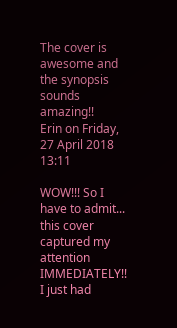The cover is awesome and the synopsis sounds amazing!!
Erin on Friday, 27 April 2018 13:11

WOW!!! So I have to admit... this cover captured my attention IMMEDIATELY!! I just had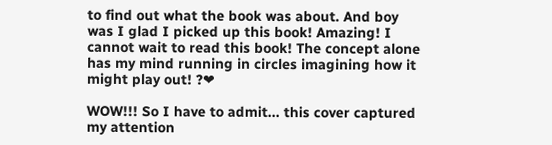to find out what the book was about. And boy was I glad I picked up this book! Amazing! I cannot wait to read this book! The concept alone has my mind running in circles imagining how it might play out! ?❤

WOW!!! So I have to admit... this cover captured my attention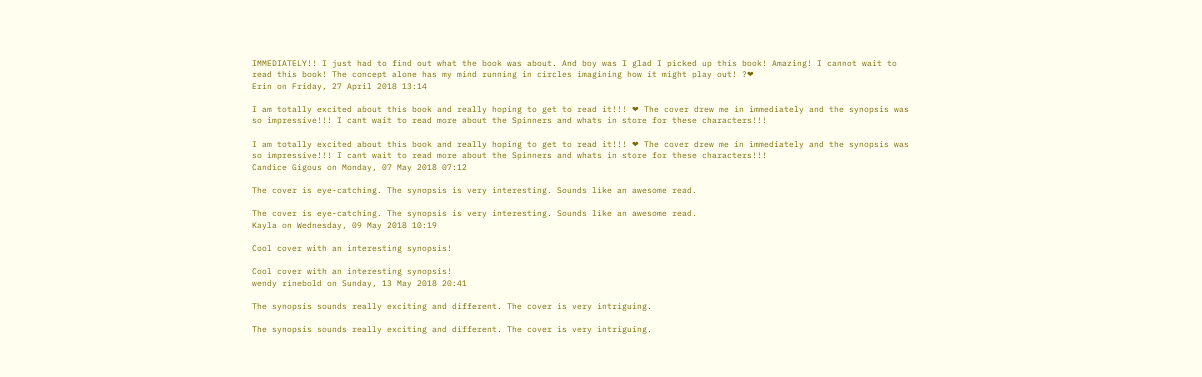IMMEDIATELY!! I just had to find out what the book was about. And boy was I glad I picked up this book! Amazing! I cannot wait to read this book! The concept alone has my mind running in circles imagining how it might play out! ?❤
Erin on Friday, 27 April 2018 13:14

I am totally excited about this book and really hoping to get to read it!!! ❤ The cover drew me in immediately and the synopsis was so impressive!!! I cant wait to read more about the Spinners and whats in store for these characters!!!

I am totally excited about this book and really hoping to get to read it!!! ❤ The cover drew me in immediately and the synopsis was so impressive!!! I cant wait to read more about the Spinners and whats in store for these characters!!!
Candice Gigous on Monday, 07 May 2018 07:12

The cover is eye-catching. The synopsis is very interesting. Sounds like an awesome read.

The cover is eye-catching. The synopsis is very interesting. Sounds like an awesome read.
Kayla on Wednesday, 09 May 2018 10:19

Cool cover with an interesting synopsis!

Cool cover with an interesting synopsis!
wendy rinebold on Sunday, 13 May 2018 20:41

The synopsis sounds really exciting and different. The cover is very intriguing.

The synopsis sounds really exciting and different. The cover is very intriguing.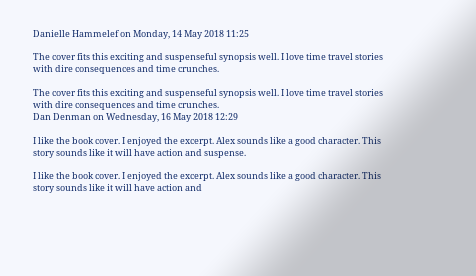Danielle Hammelef on Monday, 14 May 2018 11:25

The cover fits this exciting and suspenseful synopsis well. I love time travel stories with dire consequences and time crunches.

The cover fits this exciting and suspenseful synopsis well. I love time travel stories with dire consequences and time crunches.
Dan Denman on Wednesday, 16 May 2018 12:29

I like the book cover. I enjoyed the excerpt. Alex sounds like a good character. This story sounds like it will have action and suspense.

I like the book cover. I enjoyed the excerpt. Alex sounds like a good character. This story sounds like it will have action and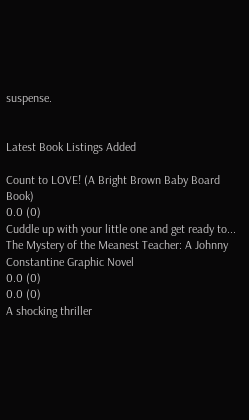suspense.


Latest Book Listings Added

Count to LOVE! (A Bright Brown Baby Board Book)
0.0 (0)
Cuddle up with your little one and get ready to...
The Mystery of the Meanest Teacher: A Johnny Constantine Graphic Novel
0.0 (0)
0.0 (0)
A shocking thriller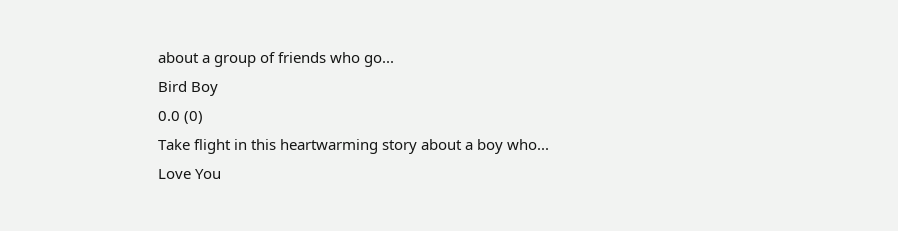about a group of friends who go...
Bird Boy
0.0 (0)
Take flight in this heartwarming story about a boy who...
Love You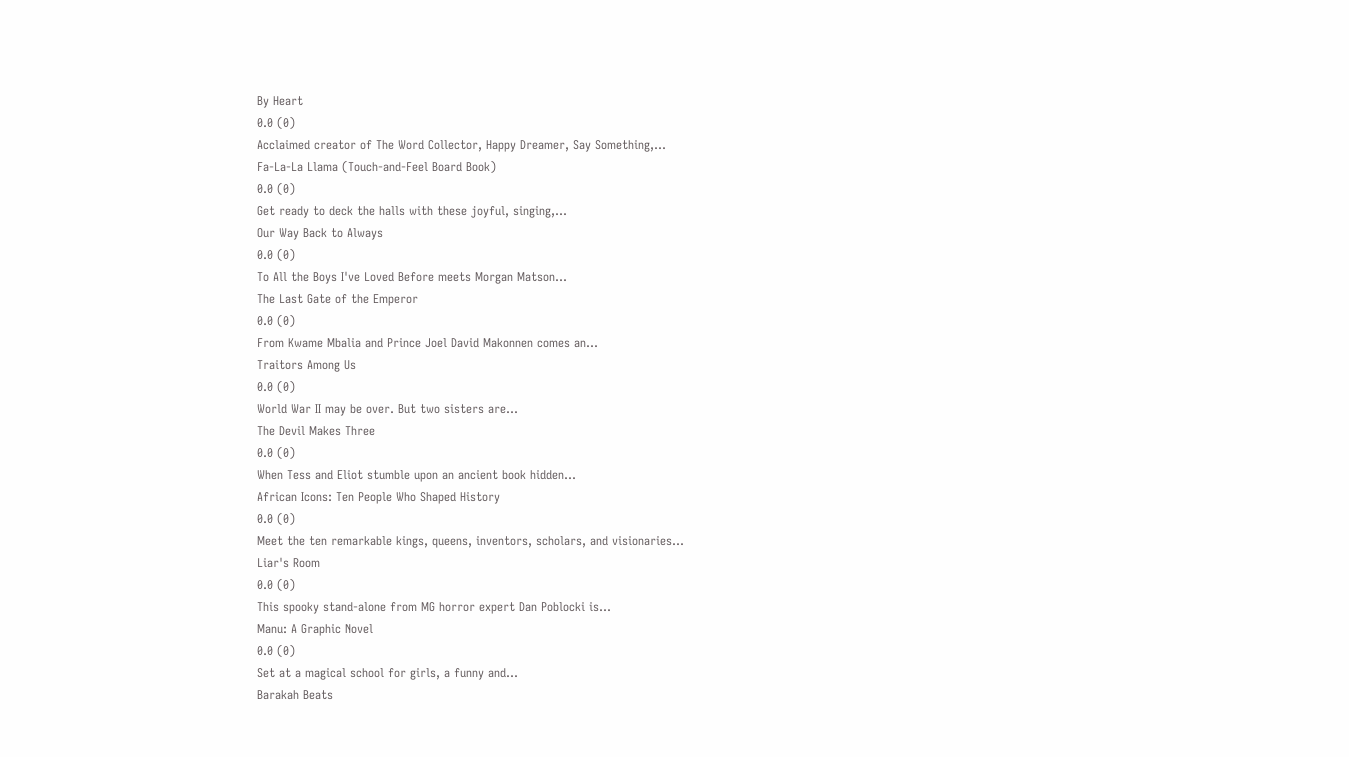By Heart
0.0 (0)
Acclaimed creator of The Word Collector, Happy Dreamer, Say Something,...
Fa-La-La Llama (Touch-and-Feel Board Book)
0.0 (0)
Get ready to deck the halls with these joyful, singing,...
Our Way Back to Always
0.0 (0)
To All the Boys I've Loved Before meets Morgan Matson...
The Last Gate of the Emperor
0.0 (0)
From Kwame Mbalia and Prince Joel David Makonnen comes an...
Traitors Among Us
0.0 (0)
World War II may be over. But two sisters are...
The Devil Makes Three
0.0 (0)
When Tess and Eliot stumble upon an ancient book hidden...
African Icons: Ten People Who Shaped History
0.0 (0)
Meet the ten remarkable kings, queens, inventors, scholars, and visionaries...
Liar's Room
0.0 (0)
This spooky stand-alone from MG horror expert Dan Poblocki is...
Manu: A Graphic Novel
0.0 (0)
Set at a magical school for girls, a funny and...
Barakah Beats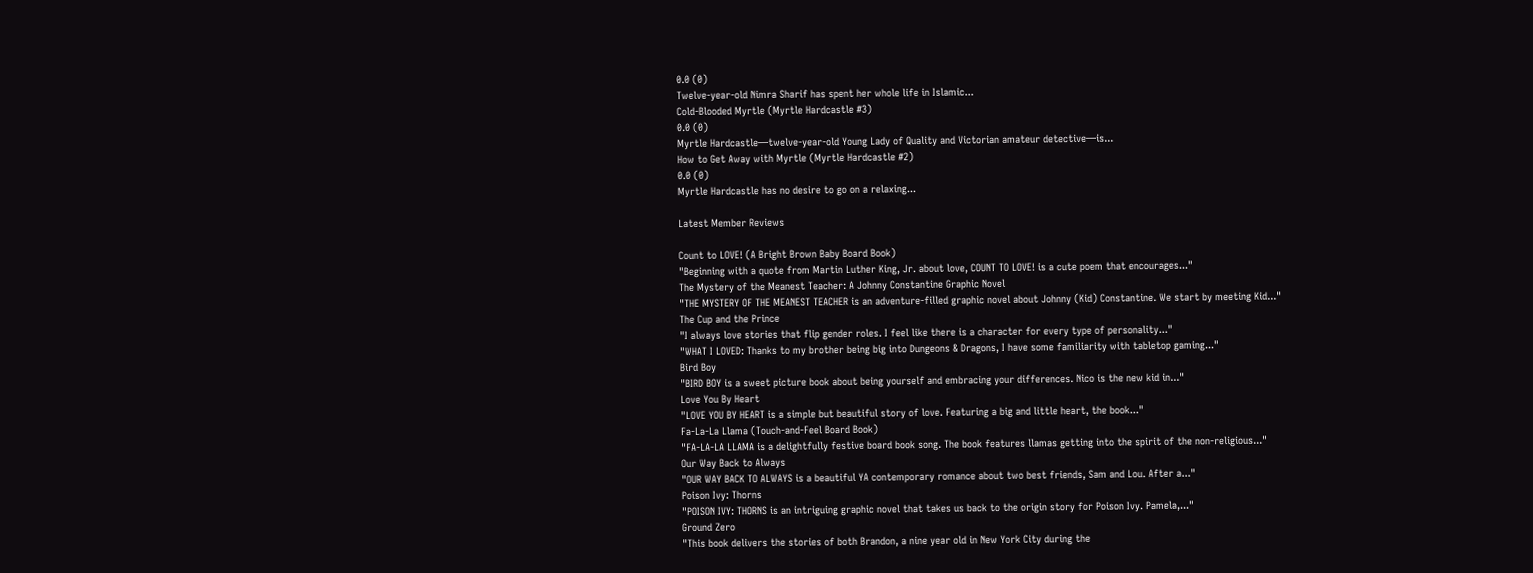0.0 (0)
Twelve-year-old Nimra Sharif has spent her whole life in Islamic...
Cold-Blooded Myrtle (Myrtle Hardcastle #3)
0.0 (0)
Myrtle Hardcastle—twelve-year-old Young Lady of Quality and Victorian amateur detective—is...
How to Get Away with Myrtle (Myrtle Hardcastle #2)
0.0 (0)
Myrtle Hardcastle has no desire to go on a relaxing...

Latest Member Reviews

Count to LOVE! (A Bright Brown Baby Board Book)
"Beginning with a quote from Martin Luther King, Jr. about love, COUNT TO LOVE! is a cute poem that encourages..."
The Mystery of the Meanest Teacher: A Johnny Constantine Graphic Novel
"THE MYSTERY OF THE MEANEST TEACHER is an adventure-filled graphic novel about Johnny (Kid) Constantine. We start by meeting Kid..."
The Cup and the Prince
"I always love stories that flip gender roles. I feel like there is a character for every type of personality..."
"WHAT I LOVED: Thanks to my brother being big into Dungeons & Dragons, I have some familiarity with tabletop gaming..."
Bird Boy
"BIRD BOY is a sweet picture book about being yourself and embracing your differences. Nico is the new kid in..."
Love You By Heart
"LOVE YOU BY HEART is a simple but beautiful story of love. Featuring a big and little heart, the book..."
Fa-La-La Llama (Touch-and-Feel Board Book)
"FA-LA-LA LLAMA is a delightfully festive board book song. The book features llamas getting into the spirit of the non-religious..."
Our Way Back to Always
"OUR WAY BACK TO ALWAYS is a beautiful YA contemporary romance about two best friends, Sam and Lou. After a..."
Poison Ivy: Thorns
"POISON IVY: THORNS is an intriguing graphic novel that takes us back to the origin story for Poison Ivy. Pamela,..."
Ground Zero
"This book delivers the stories of both Brandon, a nine year old in New York City during the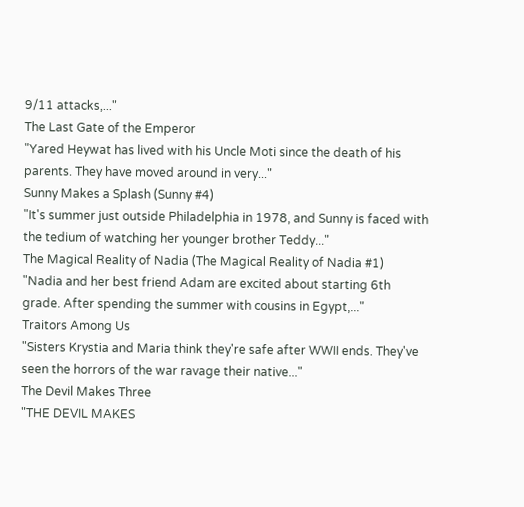9/11 attacks,..."
The Last Gate of the Emperor
"Yared Heywat has lived with his Uncle Moti since the death of his parents. They have moved around in very..."
Sunny Makes a Splash (Sunny #4)
"It's summer just outside Philadelphia in 1978, and Sunny is faced with the tedium of watching her younger brother Teddy..."
The Magical Reality of Nadia (The Magical Reality of Nadia #1)
"Nadia and her best friend Adam are excited about starting 6th grade. After spending the summer with cousins in Egypt,..."
Traitors Among Us
"Sisters Krystia and Maria think they're safe after WWII ends. They've seen the horrors of the war ravage their native..."
The Devil Makes Three
"THE DEVIL MAKES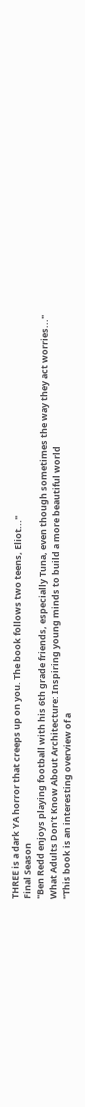THREE is a dark YA horror that creeps up on you. The book follows two teens, Eliot..."
Final Season
"Ben Redd enjoys playing football with his 6th grade friends, especially Tuna, even though sometimes the way they act worries..."
What Adults Don’t Know About Architecture: Inspiring young minds to build a more beautiful world
"This book is an interesting overview of a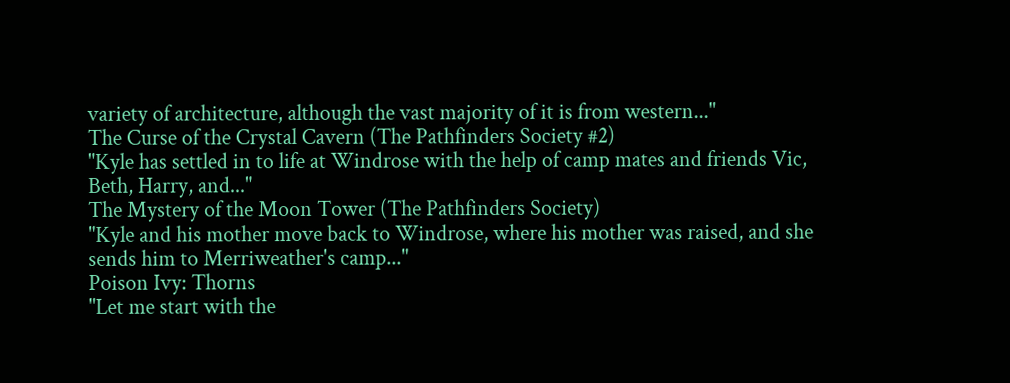variety of architecture, although the vast majority of it is from western..."
The Curse of the Crystal Cavern (The Pathfinders Society #2)
"Kyle has settled in to life at Windrose with the help of camp mates and friends Vic, Beth, Harry, and..."
The Mystery of the Moon Tower (The Pathfinders Society)
"Kyle and his mother move back to Windrose, where his mother was raised, and she sends him to Merriweather's camp..."
Poison Ivy: Thorns
"Let me start with the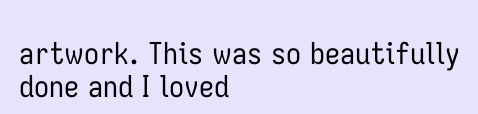artwork. This was so beautifully done and I loved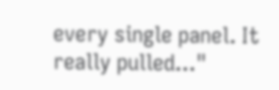every single panel. It really pulled..."